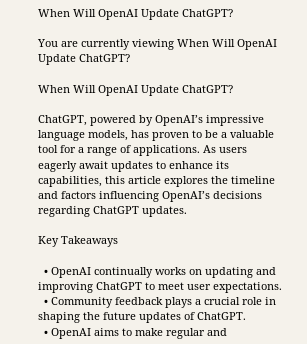When Will OpenAI Update ChatGPT?

You are currently viewing When Will OpenAI Update ChatGPT?

When Will OpenAI Update ChatGPT?

ChatGPT, powered by OpenAI’s impressive language models, has proven to be a valuable tool for a range of applications. As users eagerly await updates to enhance its capabilities, this article explores the timeline and factors influencing OpenAI’s decisions regarding ChatGPT updates.

Key Takeaways

  • OpenAI continually works on updating and improving ChatGPT to meet user expectations.
  • Community feedback plays a crucial role in shaping the future updates of ChatGPT.
  • OpenAI aims to make regular and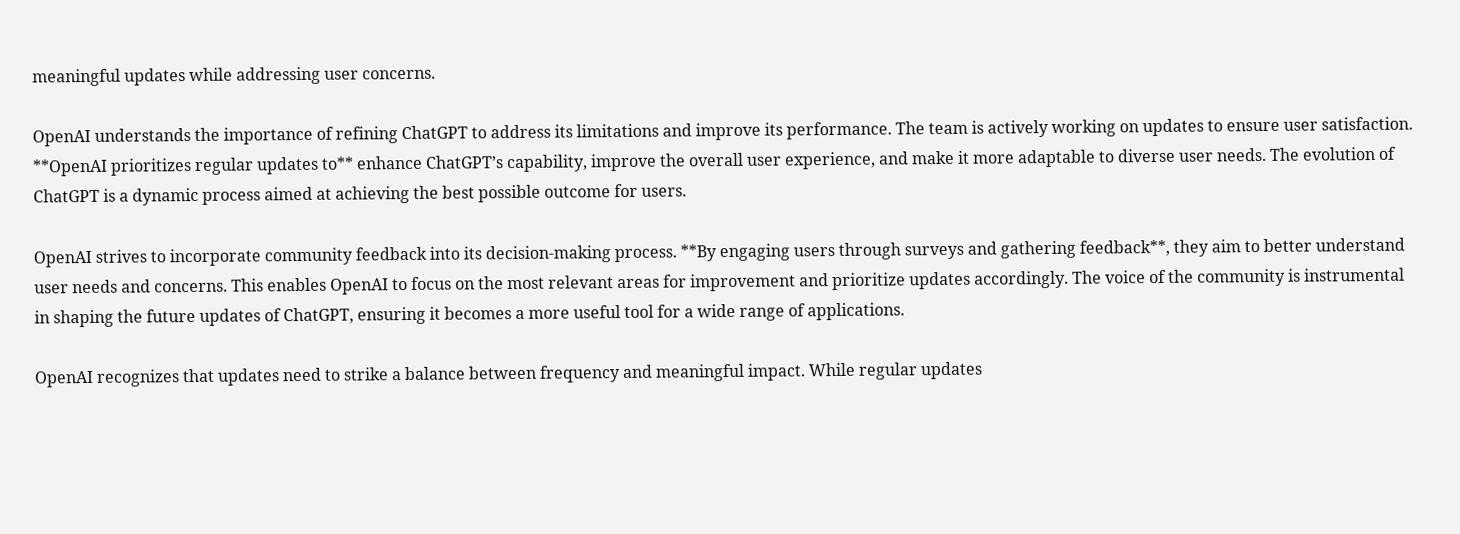meaningful updates while addressing user concerns.

OpenAI understands the importance of refining ChatGPT to address its limitations and improve its performance. The team is actively working on updates to ensure user satisfaction. **OpenAI prioritizes regular updates to** enhance ChatGPT’s capability, improve the overall user experience, and make it more adaptable to diverse user needs. The evolution of ChatGPT is a dynamic process aimed at achieving the best possible outcome for users.

OpenAI strives to incorporate community feedback into its decision-making process. **By engaging users through surveys and gathering feedback**, they aim to better understand user needs and concerns. This enables OpenAI to focus on the most relevant areas for improvement and prioritize updates accordingly. The voice of the community is instrumental in shaping the future updates of ChatGPT, ensuring it becomes a more useful tool for a wide range of applications.

OpenAI recognizes that updates need to strike a balance between frequency and meaningful impact. While regular updates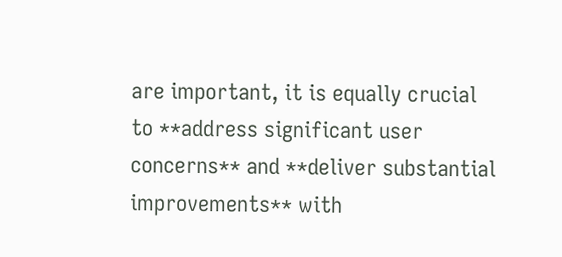are important, it is equally crucial to **address significant user concerns** and **deliver substantial improvements** with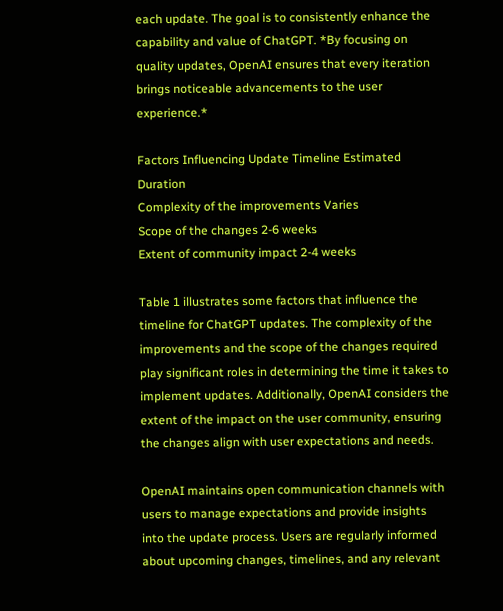each update. The goal is to consistently enhance the capability and value of ChatGPT. *By focusing on quality updates, OpenAI ensures that every iteration brings noticeable advancements to the user experience.*

Factors Influencing Update Timeline Estimated Duration
Complexity of the improvements Varies
Scope of the changes 2-6 weeks
Extent of community impact 2-4 weeks

Table 1 illustrates some factors that influence the timeline for ChatGPT updates. The complexity of the improvements and the scope of the changes required play significant roles in determining the time it takes to implement updates. Additionally, OpenAI considers the extent of the impact on the user community, ensuring the changes align with user expectations and needs.

OpenAI maintains open communication channels with users to manage expectations and provide insights into the update process. Users are regularly informed about upcoming changes, timelines, and any relevant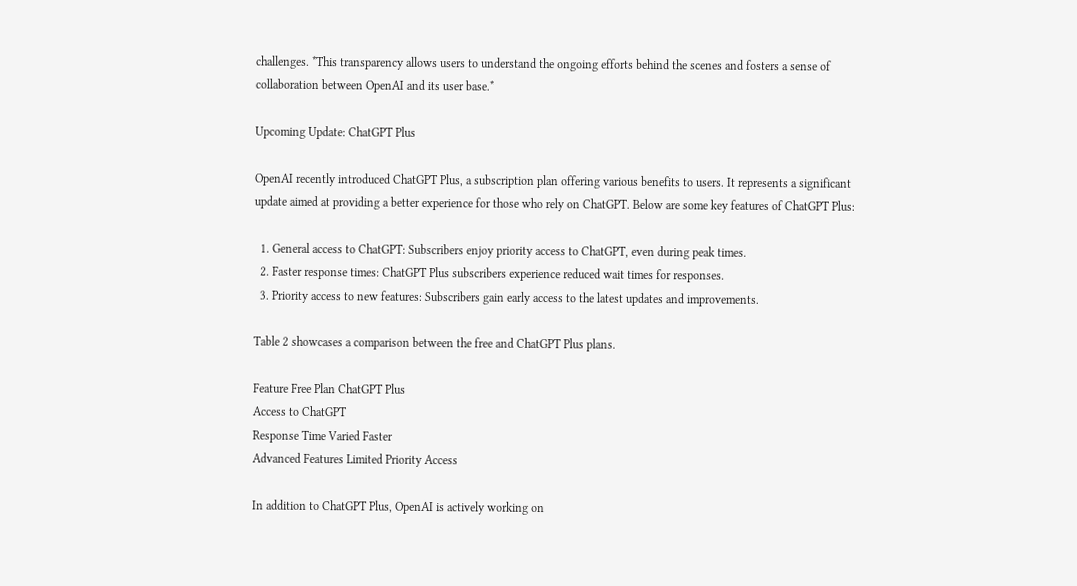challenges. *This transparency allows users to understand the ongoing efforts behind the scenes and fosters a sense of collaboration between OpenAI and its user base.*

Upcoming Update: ChatGPT Plus

OpenAI recently introduced ChatGPT Plus, a subscription plan offering various benefits to users. It represents a significant update aimed at providing a better experience for those who rely on ChatGPT. Below are some key features of ChatGPT Plus:

  1. General access to ChatGPT: Subscribers enjoy priority access to ChatGPT, even during peak times.
  2. Faster response times: ChatGPT Plus subscribers experience reduced wait times for responses.
  3. Priority access to new features: Subscribers gain early access to the latest updates and improvements.

Table 2 showcases a comparison between the free and ChatGPT Plus plans.

Feature Free Plan ChatGPT Plus
Access to ChatGPT
Response Time Varied Faster
Advanced Features Limited Priority Access

In addition to ChatGPT Plus, OpenAI is actively working on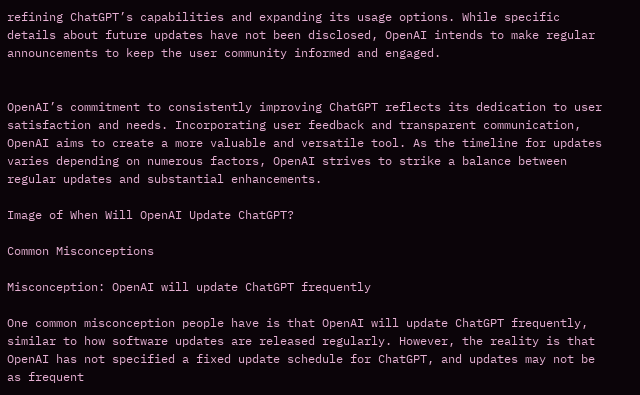refining ChatGPT’s capabilities and expanding its usage options. While specific details about future updates have not been disclosed, OpenAI intends to make regular announcements to keep the user community informed and engaged.


OpenAI’s commitment to consistently improving ChatGPT reflects its dedication to user satisfaction and needs. Incorporating user feedback and transparent communication, OpenAI aims to create a more valuable and versatile tool. As the timeline for updates varies depending on numerous factors, OpenAI strives to strike a balance between regular updates and substantial enhancements.

Image of When Will OpenAI Update ChatGPT?

Common Misconceptions

Misconception: OpenAI will update ChatGPT frequently

One common misconception people have is that OpenAI will update ChatGPT frequently, similar to how software updates are released regularly. However, the reality is that OpenAI has not specified a fixed update schedule for ChatGPT, and updates may not be as frequent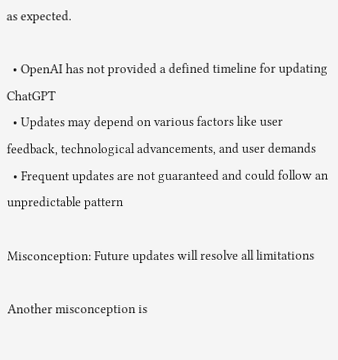as expected.

  • OpenAI has not provided a defined timeline for updating ChatGPT
  • Updates may depend on various factors like user feedback, technological advancements, and user demands
  • Frequent updates are not guaranteed and could follow an unpredictable pattern

Misconception: Future updates will resolve all limitations

Another misconception is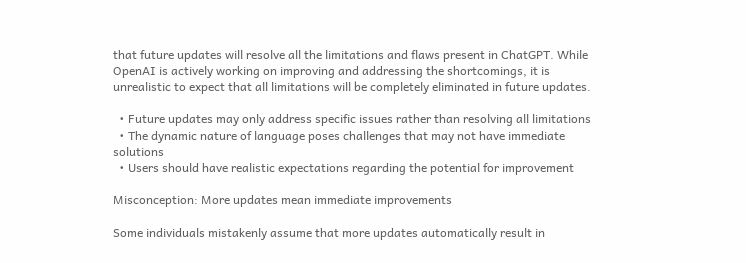that future updates will resolve all the limitations and flaws present in ChatGPT. While OpenAI is actively working on improving and addressing the shortcomings, it is unrealistic to expect that all limitations will be completely eliminated in future updates.

  • Future updates may only address specific issues rather than resolving all limitations
  • The dynamic nature of language poses challenges that may not have immediate solutions
  • Users should have realistic expectations regarding the potential for improvement

Misconception: More updates mean immediate improvements

Some individuals mistakenly assume that more updates automatically result in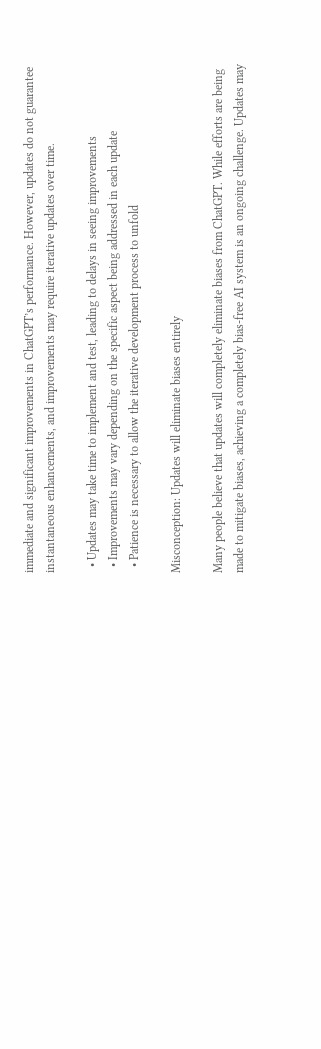immediate and significant improvements in ChatGPT’s performance. However, updates do not guarantee instantaneous enhancements, and improvements may require iterative updates over time.

  • Updates may take time to implement and test, leading to delays in seeing improvements
  • Improvements may vary depending on the specific aspect being addressed in each update
  • Patience is necessary to allow the iterative development process to unfold

Misconception: Updates will eliminate biases entirely

Many people believe that updates will completely eliminate biases from ChatGPT. While efforts are being made to mitigate biases, achieving a completely bias-free AI system is an ongoing challenge. Updates may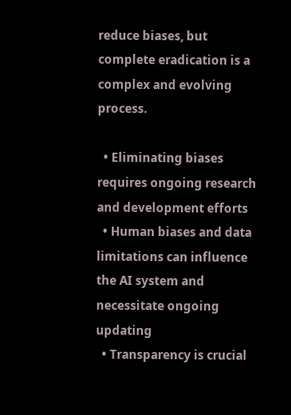reduce biases, but complete eradication is a complex and evolving process.

  • Eliminating biases requires ongoing research and development efforts
  • Human biases and data limitations can influence the AI system and necessitate ongoing updating
  • Transparency is crucial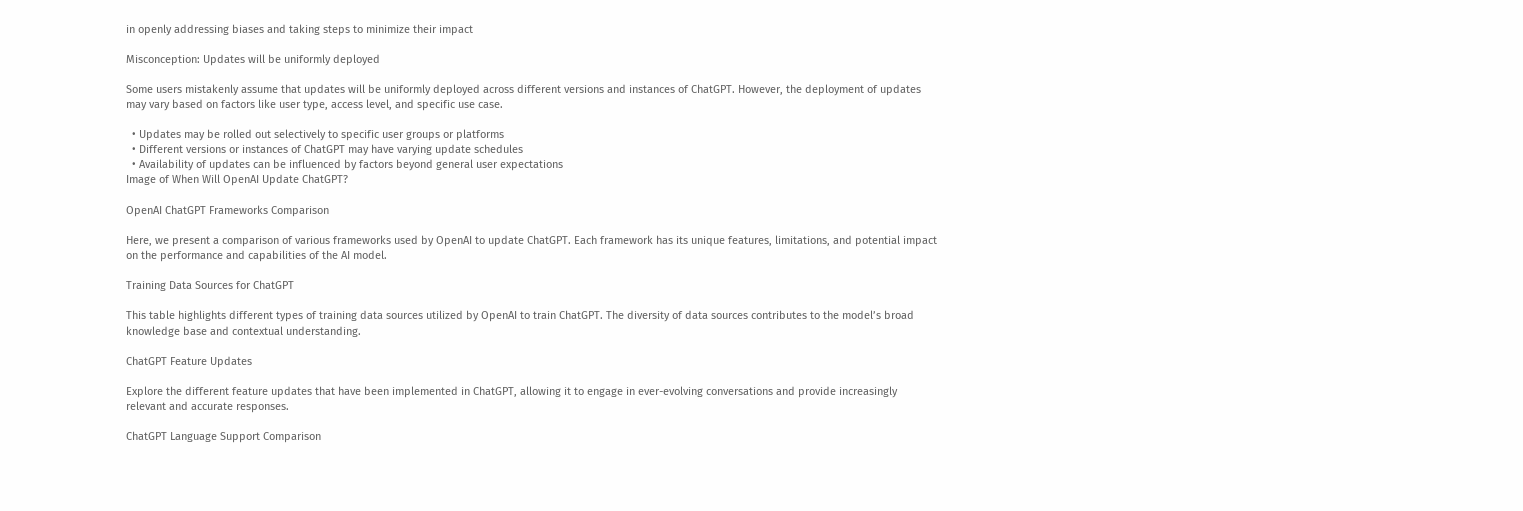in openly addressing biases and taking steps to minimize their impact

Misconception: Updates will be uniformly deployed

Some users mistakenly assume that updates will be uniformly deployed across different versions and instances of ChatGPT. However, the deployment of updates may vary based on factors like user type, access level, and specific use case.

  • Updates may be rolled out selectively to specific user groups or platforms
  • Different versions or instances of ChatGPT may have varying update schedules
  • Availability of updates can be influenced by factors beyond general user expectations
Image of When Will OpenAI Update ChatGPT?

OpenAI ChatGPT Frameworks Comparison

Here, we present a comparison of various frameworks used by OpenAI to update ChatGPT. Each framework has its unique features, limitations, and potential impact on the performance and capabilities of the AI model.

Training Data Sources for ChatGPT

This table highlights different types of training data sources utilized by OpenAI to train ChatGPT. The diversity of data sources contributes to the model’s broad knowledge base and contextual understanding.

ChatGPT Feature Updates

Explore the different feature updates that have been implemented in ChatGPT, allowing it to engage in ever-evolving conversations and provide increasingly relevant and accurate responses.

ChatGPT Language Support Comparison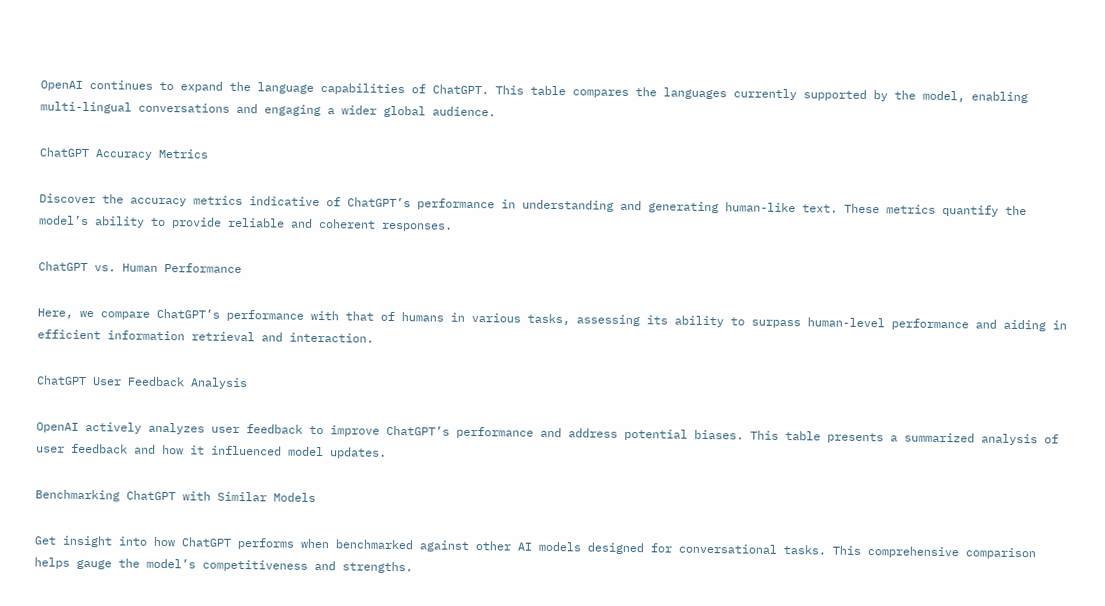OpenAI continues to expand the language capabilities of ChatGPT. This table compares the languages currently supported by the model, enabling multi-lingual conversations and engaging a wider global audience.

ChatGPT Accuracy Metrics

Discover the accuracy metrics indicative of ChatGPT’s performance in understanding and generating human-like text. These metrics quantify the model’s ability to provide reliable and coherent responses.

ChatGPT vs. Human Performance

Here, we compare ChatGPT’s performance with that of humans in various tasks, assessing its ability to surpass human-level performance and aiding in efficient information retrieval and interaction.

ChatGPT User Feedback Analysis

OpenAI actively analyzes user feedback to improve ChatGPT’s performance and address potential biases. This table presents a summarized analysis of user feedback and how it influenced model updates.

Benchmarking ChatGPT with Similar Models

Get insight into how ChatGPT performs when benchmarked against other AI models designed for conversational tasks. This comprehensive comparison helps gauge the model’s competitiveness and strengths.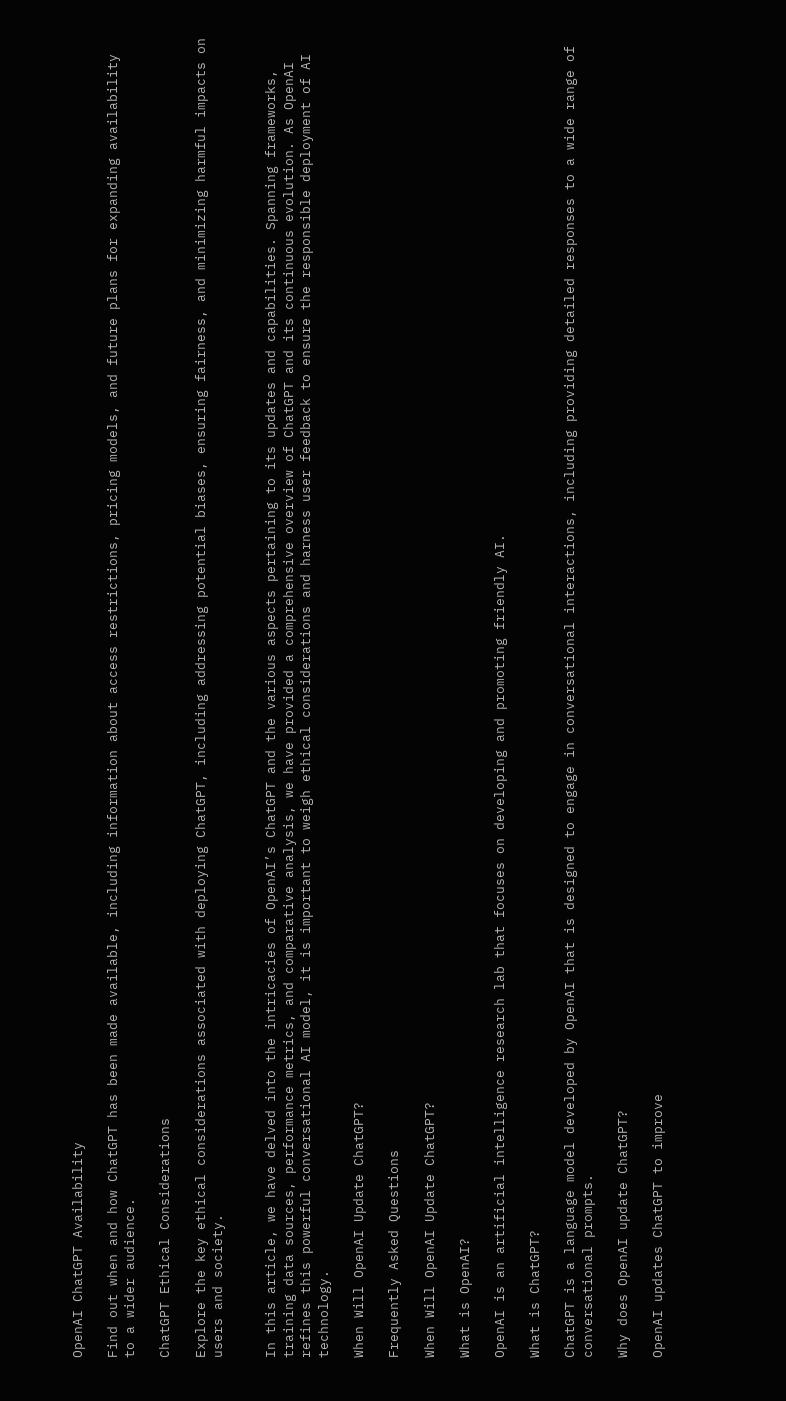OpenAI ChatGPT Availability

Find out when and how ChatGPT has been made available, including information about access restrictions, pricing models, and future plans for expanding availability to a wider audience.

ChatGPT Ethical Considerations

Explore the key ethical considerations associated with deploying ChatGPT, including addressing potential biases, ensuring fairness, and minimizing harmful impacts on users and society.


In this article, we have delved into the intricacies of OpenAI’s ChatGPT and the various aspects pertaining to its updates and capabilities. Spanning frameworks, training data sources, performance metrics, and comparative analysis, we have provided a comprehensive overview of ChatGPT and its continuous evolution. As OpenAI refines this powerful conversational AI model, it is important to weigh ethical considerations and harness user feedback to ensure the responsible deployment of AI technology.

When Will OpenAI Update ChatGPT?

Frequently Asked Questions

When Will OpenAI Update ChatGPT?

What is OpenAI?

OpenAI is an artificial intelligence research lab that focuses on developing and promoting friendly AI.

What is ChatGPT?

ChatGPT is a language model developed by OpenAI that is designed to engage in conversational interactions, including providing detailed responses to a wide range of conversational prompts.

Why does OpenAI update ChatGPT?

OpenAI updates ChatGPT to improve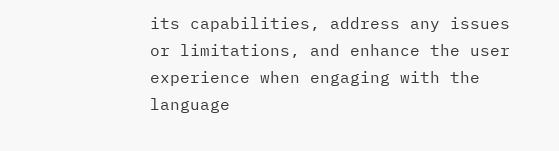its capabilities, address any issues or limitations, and enhance the user experience when engaging with the language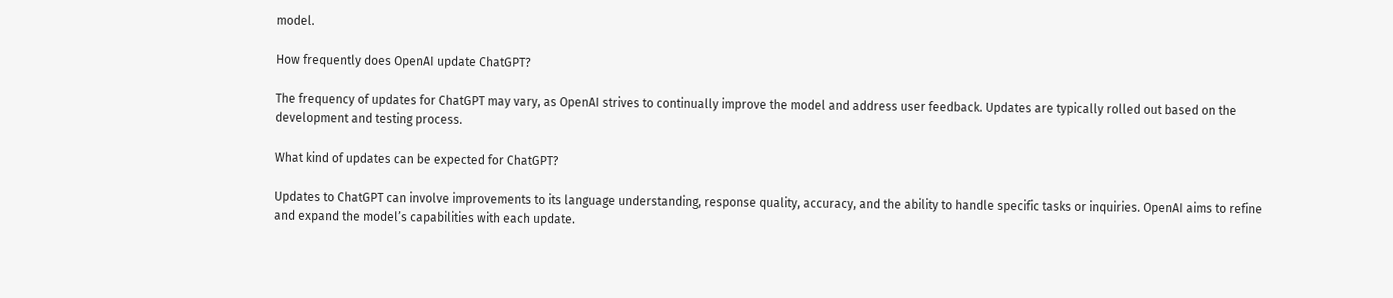model.

How frequently does OpenAI update ChatGPT?

The frequency of updates for ChatGPT may vary, as OpenAI strives to continually improve the model and address user feedback. Updates are typically rolled out based on the development and testing process.

What kind of updates can be expected for ChatGPT?

Updates to ChatGPT can involve improvements to its language understanding, response quality, accuracy, and the ability to handle specific tasks or inquiries. OpenAI aims to refine and expand the model’s capabilities with each update.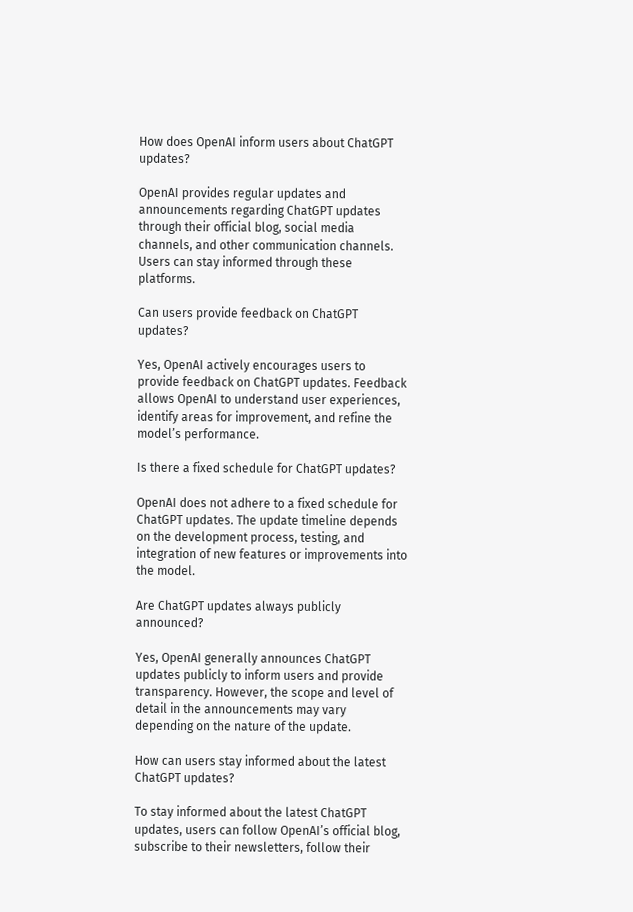How does OpenAI inform users about ChatGPT updates?

OpenAI provides regular updates and announcements regarding ChatGPT updates through their official blog, social media channels, and other communication channels. Users can stay informed through these platforms.

Can users provide feedback on ChatGPT updates?

Yes, OpenAI actively encourages users to provide feedback on ChatGPT updates. Feedback allows OpenAI to understand user experiences, identify areas for improvement, and refine the model’s performance.

Is there a fixed schedule for ChatGPT updates?

OpenAI does not adhere to a fixed schedule for ChatGPT updates. The update timeline depends on the development process, testing, and integration of new features or improvements into the model.

Are ChatGPT updates always publicly announced?

Yes, OpenAI generally announces ChatGPT updates publicly to inform users and provide transparency. However, the scope and level of detail in the announcements may vary depending on the nature of the update.

How can users stay informed about the latest ChatGPT updates?

To stay informed about the latest ChatGPT updates, users can follow OpenAI’s official blog, subscribe to their newsletters, follow their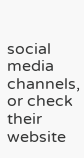social media channels, or check their website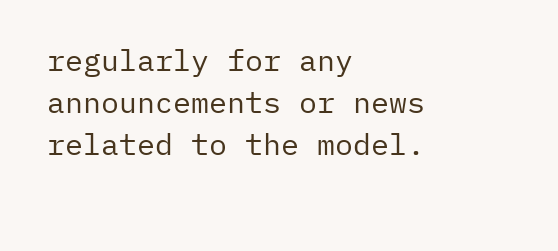regularly for any announcements or news related to the model.